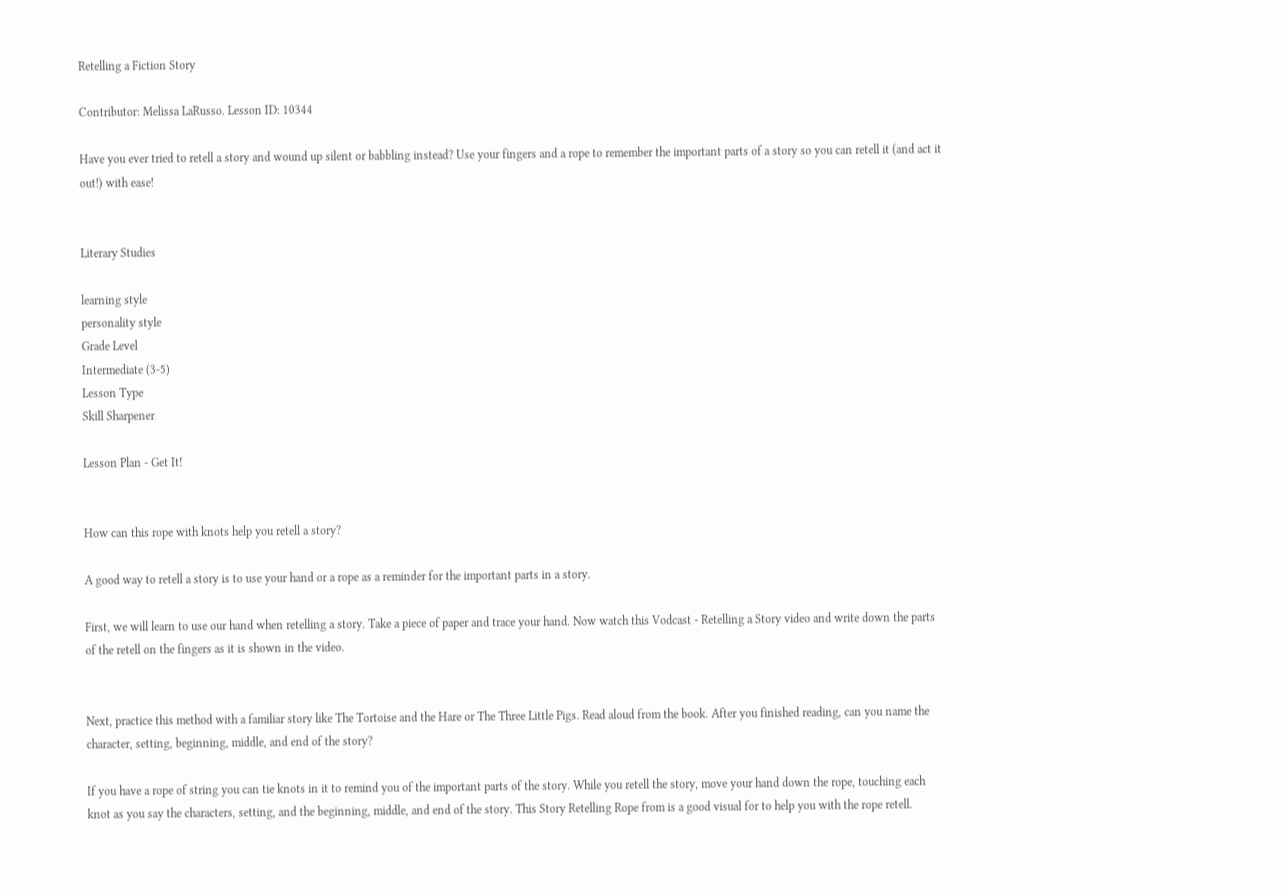Retelling a Fiction Story

Contributor: Melissa LaRusso. Lesson ID: 10344

Have you ever tried to retell a story and wound up silent or babbling instead? Use your fingers and a rope to remember the important parts of a story so you can retell it (and act it out!) with ease!


Literary Studies

learning style
personality style
Grade Level
Intermediate (3-5)
Lesson Type
Skill Sharpener

Lesson Plan - Get It!


How can this rope with knots help you retell a story?

A good way to retell a story is to use your hand or a rope as a reminder for the important parts in a story.

First, we will learn to use our hand when retelling a story. Take a piece of paper and trace your hand. Now watch this Vodcast - Retelling a Story video and write down the parts of the retell on the fingers as it is shown in the video.


Next, practice this method with a familiar story like The Tortoise and the Hare or The Three Little Pigs. Read aloud from the book. After you finished reading, can you name the character, setting, beginning, middle, and end of the story?

If you have a rope of string you can tie knots in it to remind you of the important parts of the story. While you retell the story, move your hand down the rope, touching each knot as you say the characters, setting, and the beginning, middle, and end of the story. This Story Retelling Rope from is a good visual for to help you with the rope retell.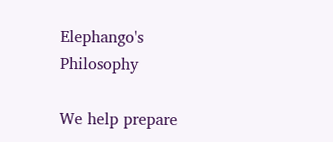Elephango's Philosophy

We help prepare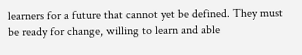learners for a future that cannot yet be defined. They must be ready for change, willing to learn and able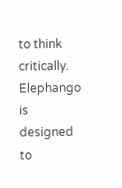to think critically. Elephango is designed to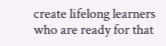create lifelong learners who are ready for that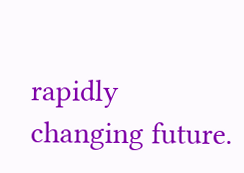rapidly changing future.